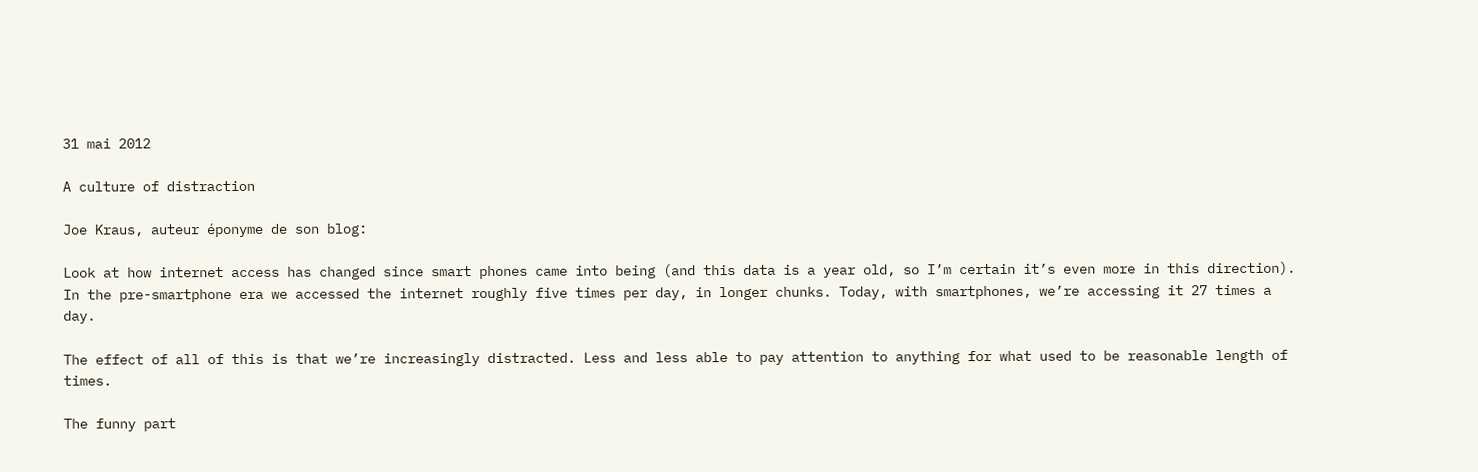31 mai 2012

A culture of distraction

Joe Kraus, auteur éponyme de son blog:

Look at how internet access has changed since smart phones came into being (and this data is a year old, so I’m certain it’s even more in this direction). In the pre-smartphone era we accessed the internet roughly five times per day, in longer chunks. Today, with smartphones, we’re accessing it 27 times a day.

The effect of all of this is that we’re increasingly distracted. Less and less able to pay attention to anything for what used to be reasonable length of times.

The funny part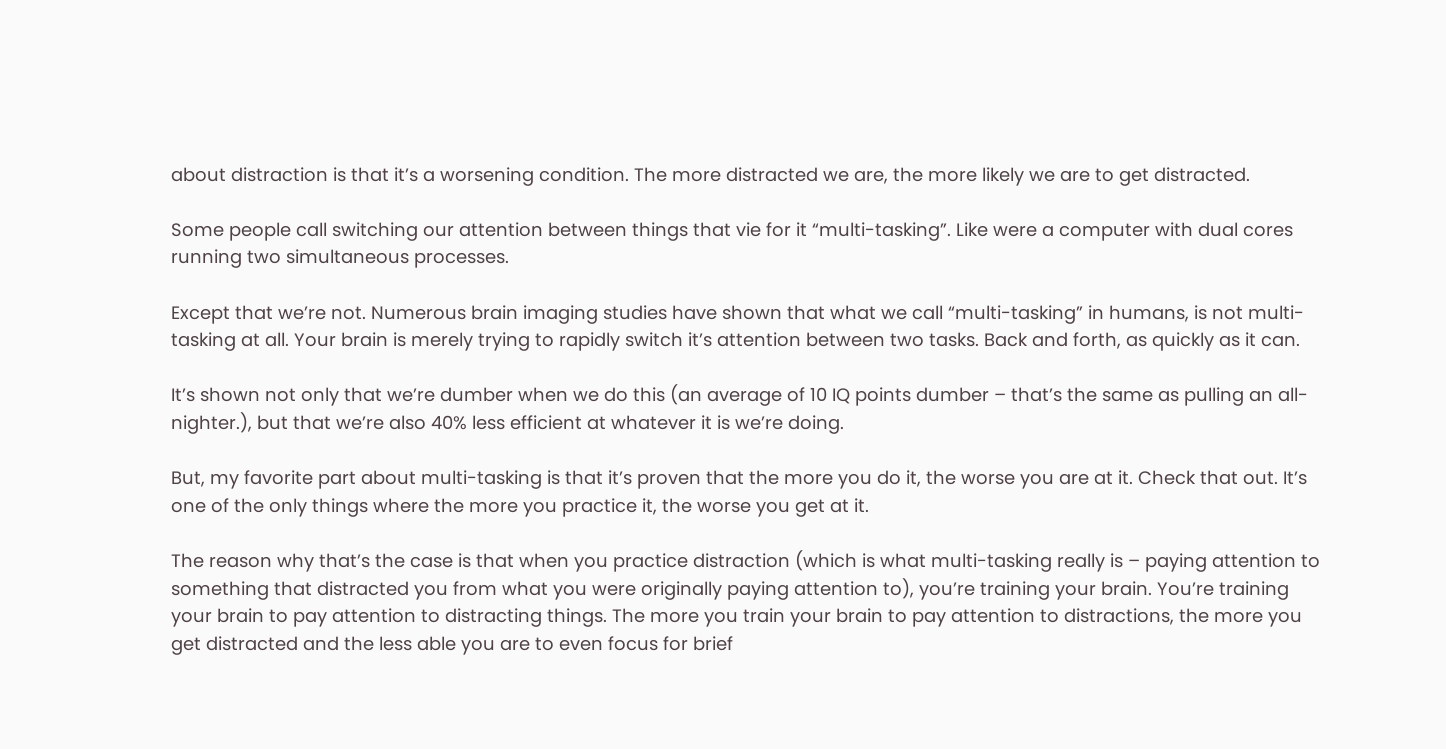about distraction is that it’s a worsening condition. The more distracted we are, the more likely we are to get distracted.

Some people call switching our attention between things that vie for it “multi-tasking”. Like were a computer with dual cores running two simultaneous processes.

Except that we’re not. Numerous brain imaging studies have shown that what we call “multi-tasking” in humans, is not multi-tasking at all. Your brain is merely trying to rapidly switch it’s attention between two tasks. Back and forth, as quickly as it can.

It’s shown not only that we’re dumber when we do this (an average of 10 IQ points dumber – that’s the same as pulling an all-nighter.), but that we’re also 40% less efficient at whatever it is we’re doing.

But, my favorite part about multi-tasking is that it’s proven that the more you do it, the worse you are at it. Check that out. It’s one of the only things where the more you practice it, the worse you get at it.

The reason why that’s the case is that when you practice distraction (which is what multi-tasking really is – paying attention to something that distracted you from what you were originally paying attention to), you’re training your brain. You’re training your brain to pay attention to distracting things. The more you train your brain to pay attention to distractions, the more you get distracted and the less able you are to even focus for brief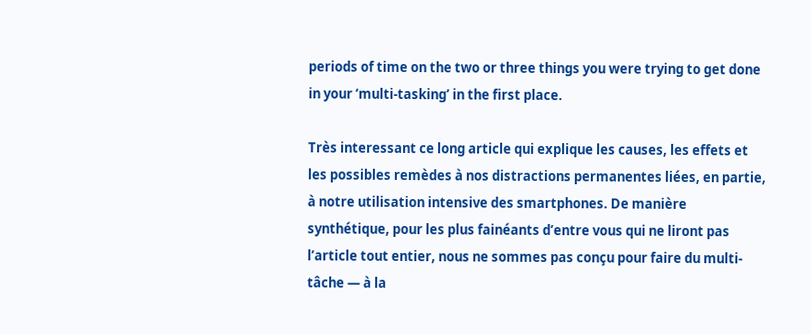periods of time on the two or three things you were trying to get done in your ‘multi-tasking’ in the first place.

Très interessant ce long article qui explique les causes, les effets et les possibles remèdes à nos distractions permanentes liées, en partie, à notre utilisation intensive des smartphones. De manière synthétique, pour les plus fainéants d’entre vous qui ne liront pas l’article tout entier, nous ne sommes pas conçu pour faire du multi-tâche — à la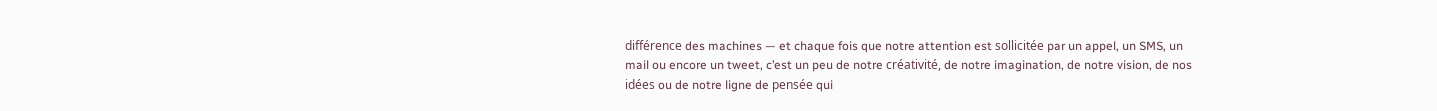différence des machines — et chaque fois que notre attention est sollicitée par un appel, un SMS, un mail ou encore un tweet, c’est un peu de notre créativité, de notre imagination, de notre vision, de nos idées ou de notre ligne de pensée qui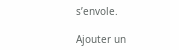s’envole.

Ajouter un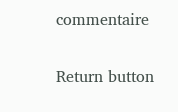commentaire

Return button